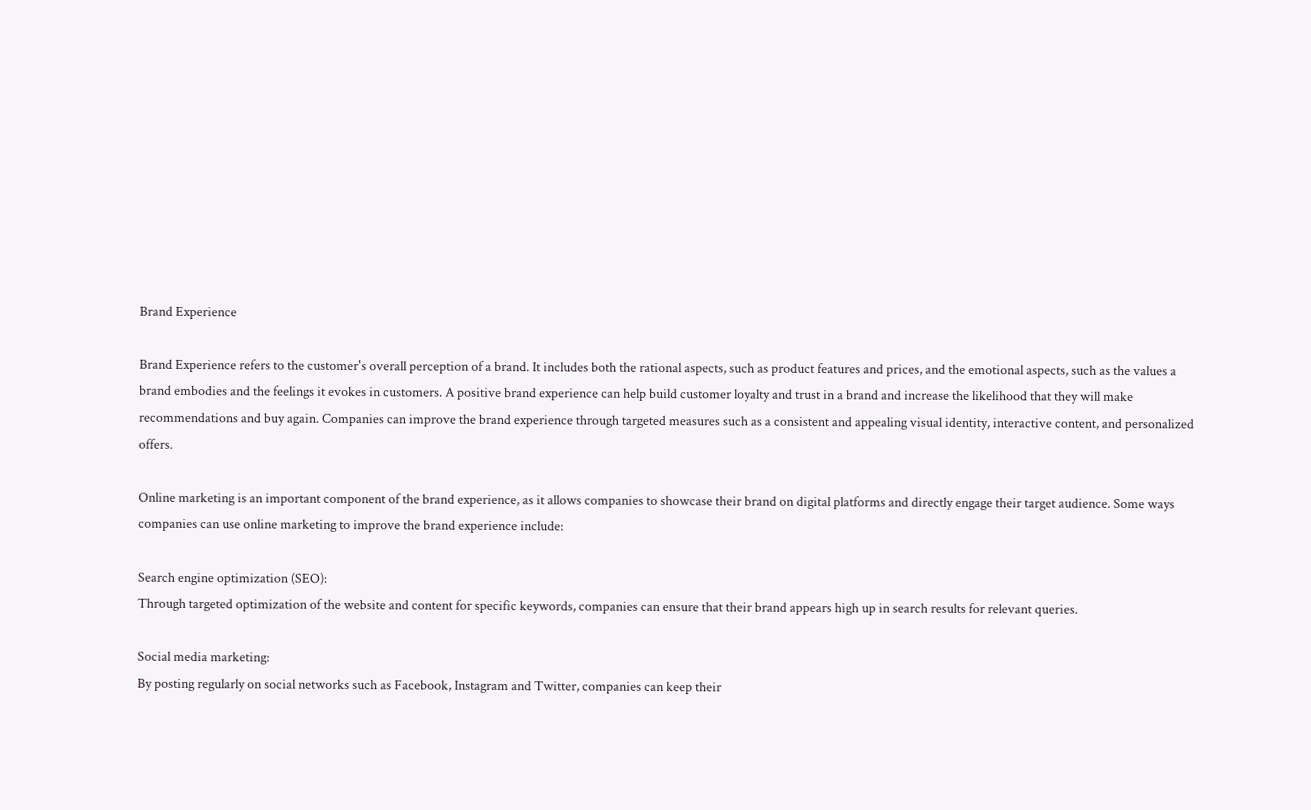Brand Experience

Brand Experience refers to the customer's overall perception of a brand. It includes both the rational aspects, such as product features and prices, and the emotional aspects, such as the values a brand embodies and the feelings it evokes in customers. A positive brand experience can help build customer loyalty and trust in a brand and increase the likelihood that they will make recommendations and buy again. Companies can improve the brand experience through targeted measures such as a consistent and appealing visual identity, interactive content, and personalized offers.

Online marketing is an important component of the brand experience, as it allows companies to showcase their brand on digital platforms and directly engage their target audience. Some ways companies can use online marketing to improve the brand experience include:

Search engine optimization (SEO):
Through targeted optimization of the website and content for specific keywords, companies can ensure that their brand appears high up in search results for relevant queries.

Social media marketing:
By posting regularly on social networks such as Facebook, Instagram and Twitter, companies can keep their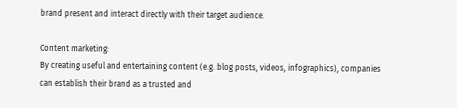brand present and interact directly with their target audience.

Content marketing:
By creating useful and entertaining content (e.g. blog posts, videos, infographics), companies can establish their brand as a trusted and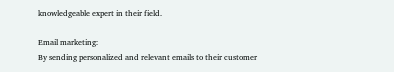knowledgeable expert in their field.

Email marketing:
By sending personalized and relevant emails to their customer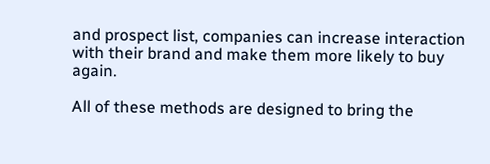and prospect list, companies can increase interaction with their brand and make them more likely to buy again.

All of these methods are designed to bring the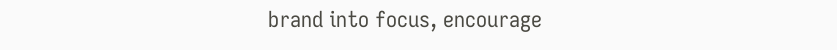brand into focus, encourage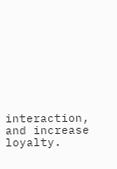interaction, and increase loyalty.